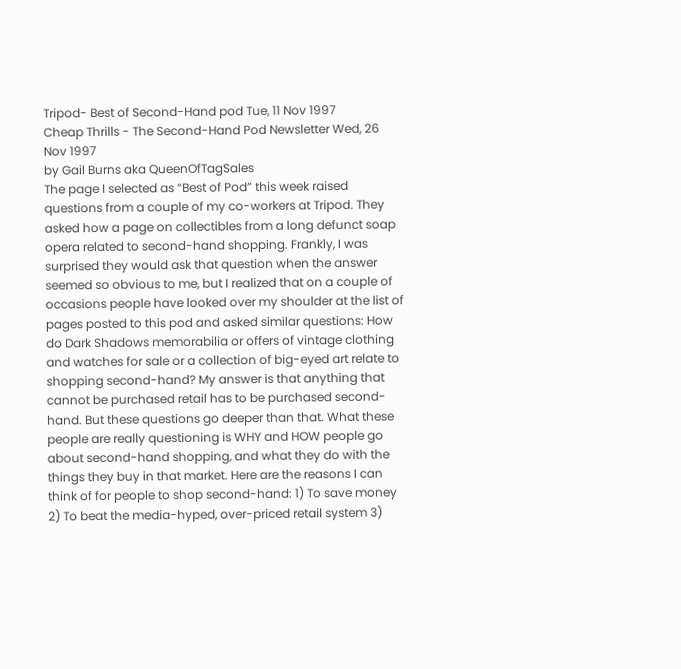Tripod- Best of Second-Hand pod Tue, 11 Nov 1997
Cheap Thrills - The Second-Hand Pod Newsletter Wed, 26 Nov 1997
by Gail Burns aka QueenOfTagSales
The page I selected as “Best of Pod” this week raised questions from a couple of my co-workers at Tripod. They asked how a page on collectibles from a long defunct soap opera related to second-hand shopping. Frankly, I was surprised they would ask that question when the answer seemed so obvious to me, but I realized that on a couple of occasions people have looked over my shoulder at the list of pages posted to this pod and asked similar questions: How do Dark Shadows memorabilia or offers of vintage clothing and watches for sale or a collection of big-eyed art relate to shopping second-hand? My answer is that anything that cannot be purchased retail has to be purchased second-hand. But these questions go deeper than that. What these people are really questioning is WHY and HOW people go about second-hand shopping, and what they do with the things they buy in that market. Here are the reasons I can think of for people to shop second-hand: 1) To save money 2) To beat the media-hyped, over-priced retail system 3)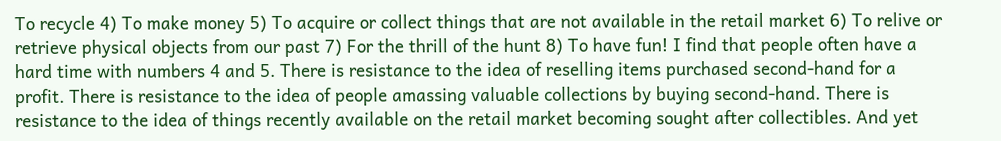To recycle 4) To make money 5) To acquire or collect things that are not available in the retail market 6) To relive or retrieve physical objects from our past 7) For the thrill of the hunt 8) To have fun! I find that people often have a hard time with numbers 4 and 5. There is resistance to the idea of reselling items purchased second-hand for a profit. There is resistance to the idea of people amassing valuable collections by buying second-hand. There is resistance to the idea of things recently available on the retail market becoming sought after collectibles. And yet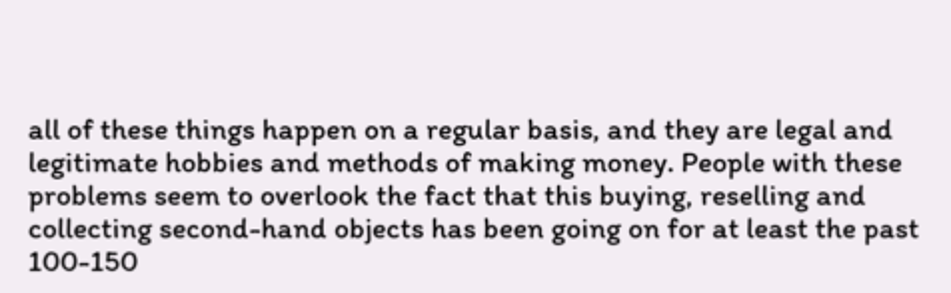all of these things happen on a regular basis, and they are legal and legitimate hobbies and methods of making money. People with these problems seem to overlook the fact that this buying, reselling and collecting second-hand objects has been going on for at least the past 100-150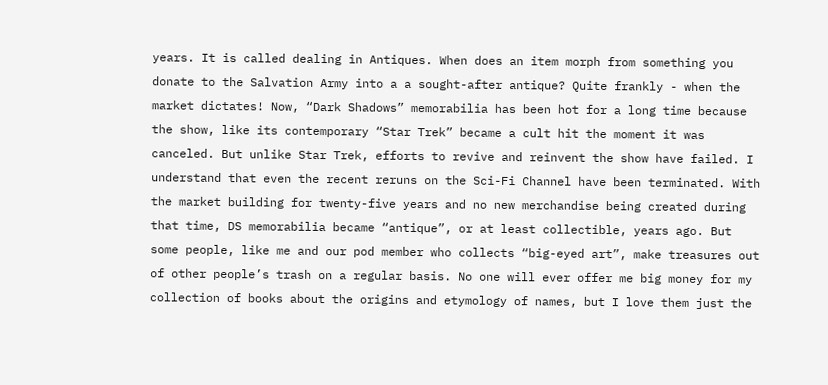years. It is called dealing in Antiques. When does an item morph from something you donate to the Salvation Army into a a sought-after antique? Quite frankly - when the market dictates! Now, “Dark Shadows” memorabilia has been hot for a long time because the show, like its contemporary “Star Trek” became a cult hit the moment it was canceled. But unlike Star Trek, efforts to revive and reinvent the show have failed. I understand that even the recent reruns on the Sci-Fi Channel have been terminated. With the market building for twenty-five years and no new merchandise being created during that time, DS memorabilia became “antique”, or at least collectible, years ago. But some people, like me and our pod member who collects “big-eyed art”, make treasures out of other people’s trash on a regular basis. No one will ever offer me big money for my collection of books about the origins and etymology of names, but I love them just the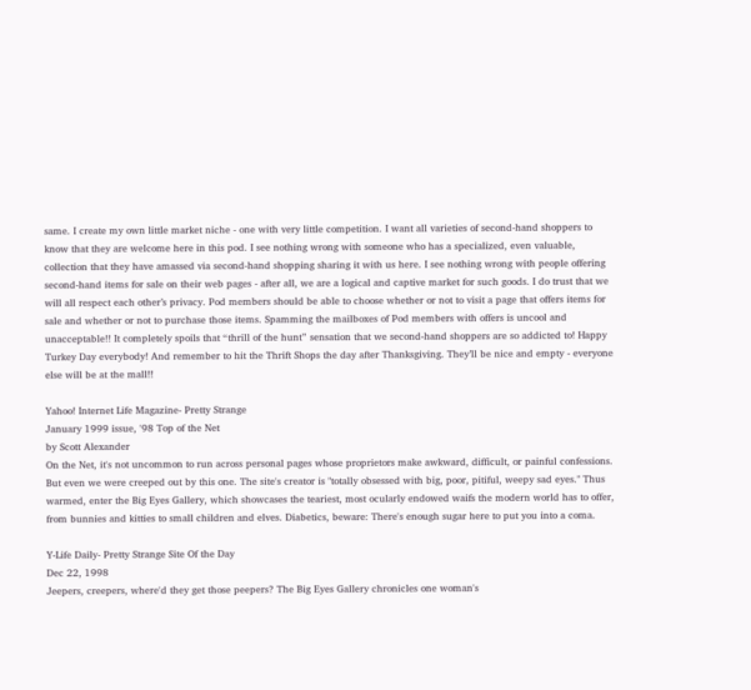same. I create my own little market niche - one with very little competition. I want all varieties of second-hand shoppers to know that they are welcome here in this pod. I see nothing wrong with someone who has a specialized, even valuable, collection that they have amassed via second-hand shopping sharing it with us here. I see nothing wrong with people offering second-hand items for sale on their web pages - after all, we are a logical and captive market for such goods. I do trust that we will all respect each other’s privacy. Pod members should be able to choose whether or not to visit a page that offers items for sale and whether or not to purchase those items. Spamming the mailboxes of Pod members with offers is uncool and unacceptable!! It completely spoils that “thrill of the hunt” sensation that we second-hand shoppers are so addicted to! Happy Turkey Day everybody! And remember to hit the Thrift Shops the day after Thanksgiving. They’ll be nice and empty - everyone else will be at the mall!!

Yahoo! Internet Life Magazine- Pretty Strange
January 1999 issue, '98 Top of the Net
by Scott Alexander
On the Net, it's not uncommon to run across personal pages whose proprietors make awkward, difficult, or painful confessions. But even we were creeped out by this one. The site's creator is "totally obsessed with big, poor, pitiful, weepy sad eyes." Thus warmed, enter the Big Eyes Gallery, which showcases the teariest, most ocularly endowed waifs the modern world has to offer, from bunnies and kitties to small children and elves. Diabetics, beware: There's enough sugar here to put you into a coma.

Y-Life Daily- Pretty Strange Site Of the Day
Dec 22, 1998
Jeepers, creepers, where'd they get those peepers? The Big Eyes Gallery chronicles one woman's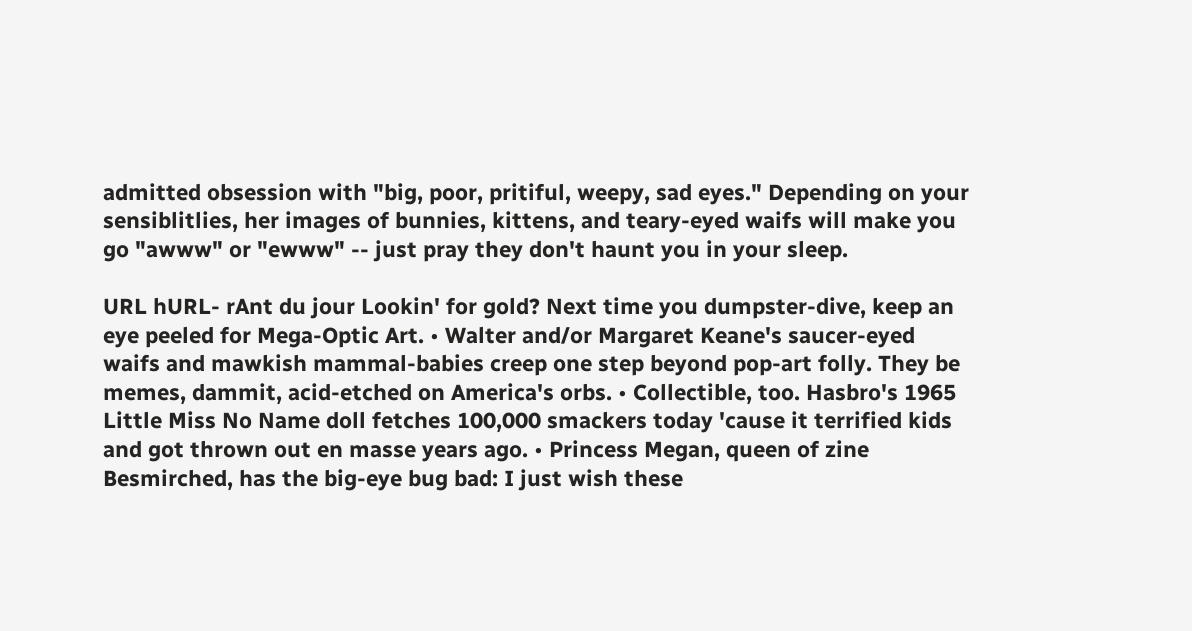admitted obsession with "big, poor, pritiful, weepy, sad eyes." Depending on your sensiblitlies, her images of bunnies, kittens, and teary-eyed waifs will make you go "awww" or "ewww" -- just pray they don't haunt you in your sleep.

URL hURL- rAnt du jour Lookin' for gold? Next time you dumpster-dive, keep an eye peeled for Mega-Optic Art. • Walter and/or Margaret Keane's saucer-eyed waifs and mawkish mammal-babies creep one step beyond pop-art folly. They be memes, dammit, acid-etched on America's orbs. • Collectible, too. Hasbro's 1965 Little Miss No Name doll fetches 100,000 smackers today 'cause it terrified kids and got thrown out en masse years ago. • Princess Megan, queen of zine Besmirched, has the big-eye bug bad: I just wish these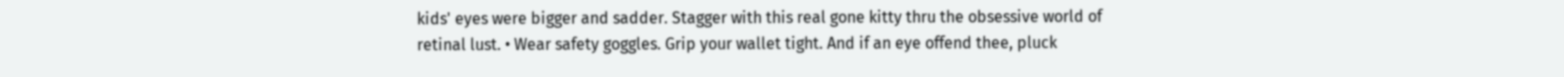kids' eyes were bigger and sadder. Stagger with this real gone kitty thru the obsessive world of retinal lust. • Wear safety goggles. Grip your wallet tight. And if an eye offend thee, pluck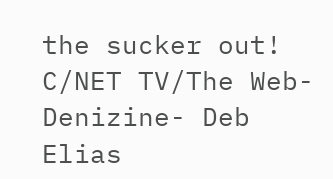the sucker out! C/NET TV/The Web- Denizine- Deb Elias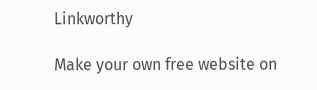Linkworthy

Make your own free website on